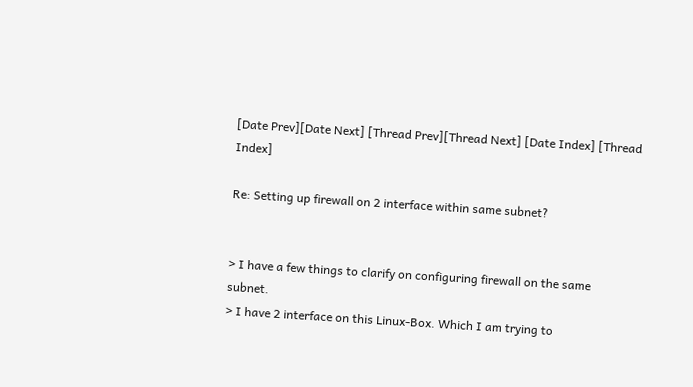[Date Prev][Date Next] [Thread Prev][Thread Next] [Date Index] [Thread Index]

Re: Setting up firewall on 2 interface within same subnet?


> I have a few things to clarify on configuring firewall on the same subnet.
> I have 2 interface on this Linux-Box. Which I am trying to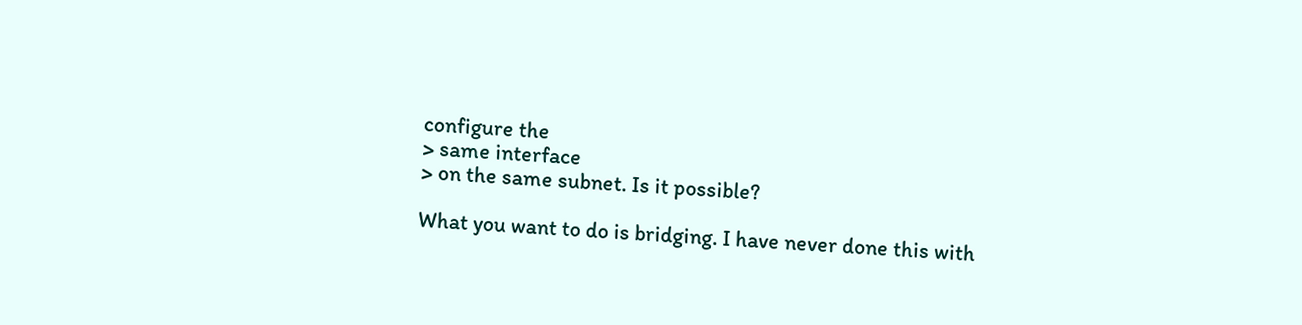configure the
> same interface
> on the same subnet. Is it possible?

What you want to do is bridging. I have never done this with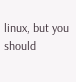linux, but you
should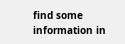find some information in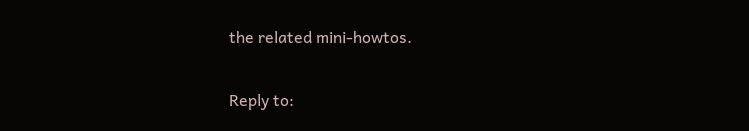the related mini-howtos.


Reply to: